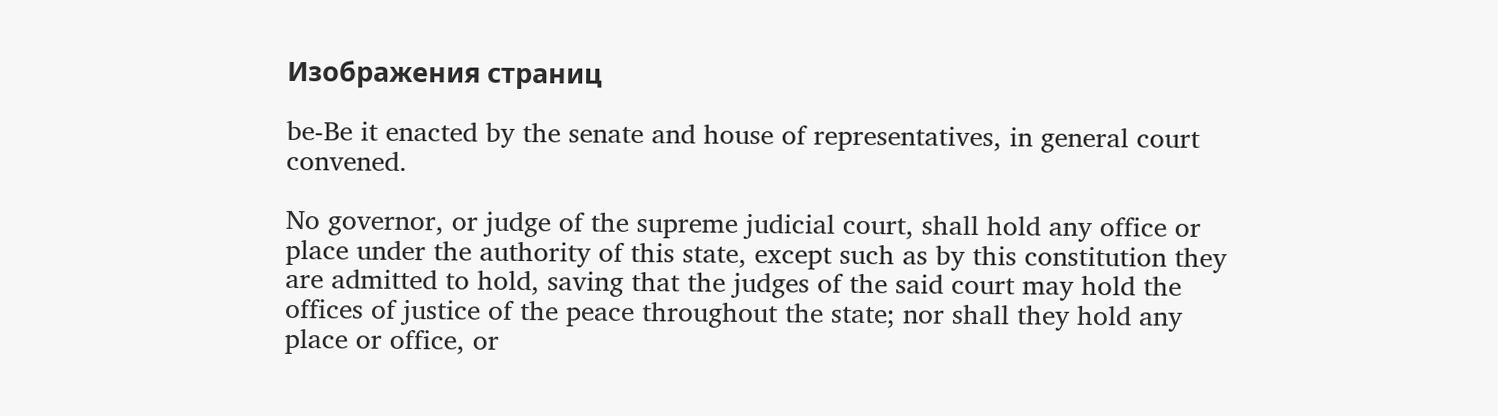Изображения страниц

be-Be it enacted by the senate and house of representatives, in general court convened.

No governor, or judge of the supreme judicial court, shall hold any office or place under the authority of this state, except such as by this constitution they are admitted to hold, saving that the judges of the said court may hold the offices of justice of the peace throughout the state; nor shall they hold any place or office, or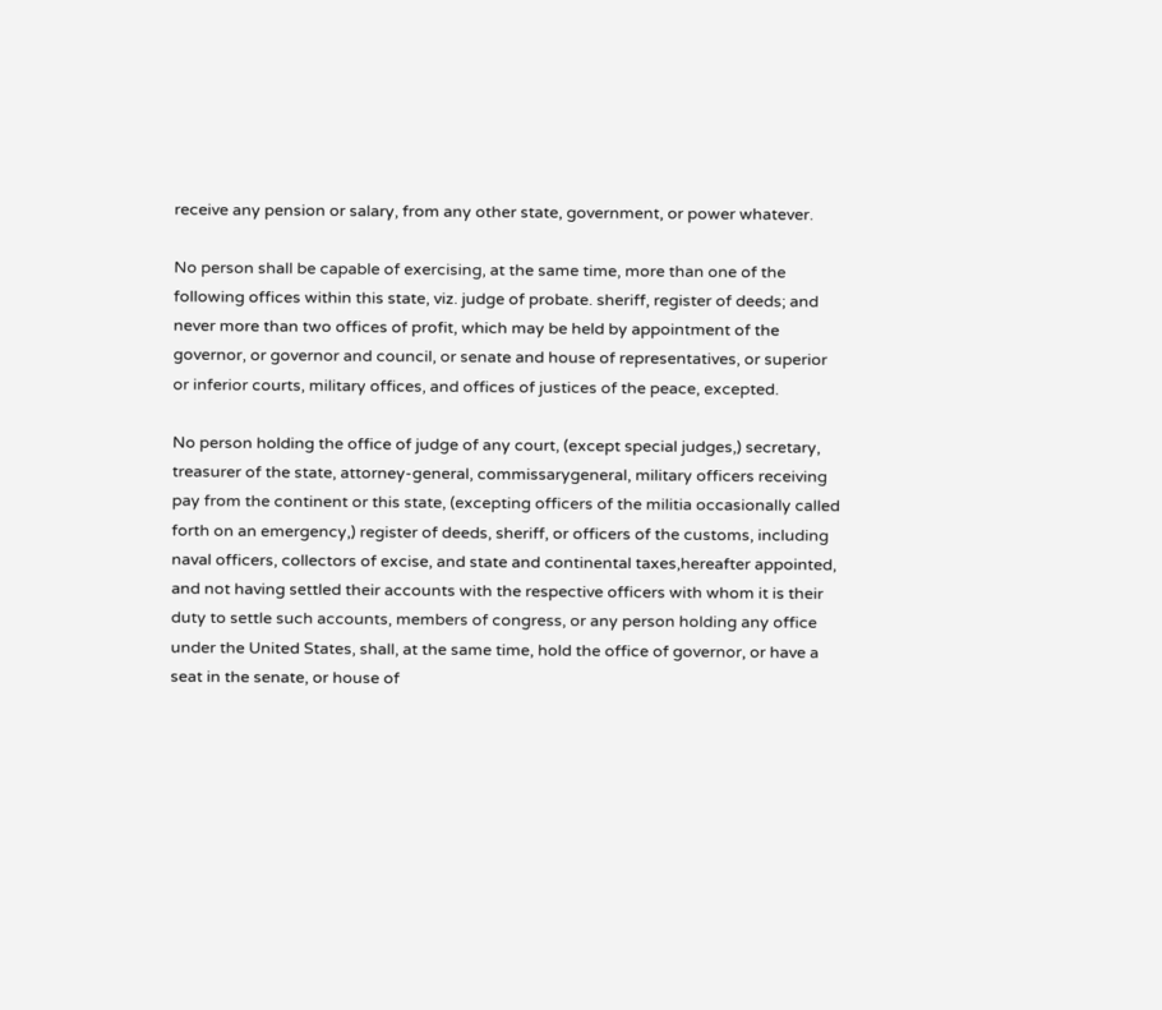receive any pension or salary, from any other state, government, or power whatever.

No person shall be capable of exercising, at the same time, more than one of the following offices within this state, viz. judge of probate. sheriff, register of deeds; and never more than two offices of profit, which may be held by appointment of the governor, or governor and council, or senate and house of representatives, or superior or inferior courts, military offices, and offices of justices of the peace, excepted.

No person holding the office of judge of any court, (except special judges,) secretary, treasurer of the state, attorney-general, commissarygeneral, military officers receiving pay from the continent or this state, (excepting officers of the militia occasionally called forth on an emergency,) register of deeds, sheriff, or officers of the customs, including naval officers, collectors of excise, and state and continental taxes,hereafter appointed, and not having settled their accounts with the respective officers with whom it is their duty to settle such accounts, members of congress, or any person holding any office under the United States, shall, at the same time, hold the office of governor, or have a seat in the senate, or house of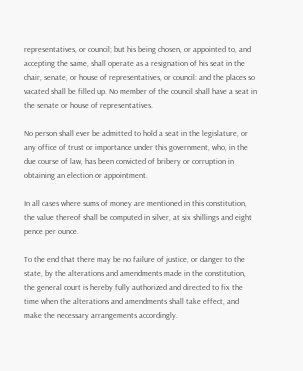representatives, or council; but his being chosen, or appointed to, and accepting the same, shall operate as a resignation of his seat in the chair, senate, or house of representatives, or council: and the places so vacated shall be filled up. No member of the council shall have a seat in the senate or house of representatives.

No person shall ever be admitted to hold a seat in the legislature, or any office of trust or importance under this government, who, in the due course of law, has been convicted of bribery or corruption in obtaining an election or appointment.

In all cases where sums of money are mentioned in this constitution, the value thereof shall be computed in silver, at six shillings and eight pence per ounce.

To the end that there may be no failure of justice, or danger to the state, by the alterations and amendments made in the constitution, the general court is hereby fully authorized and directed to fix the time when the alterations and amendments shall take effect, and make the necessary arrangements accordingly.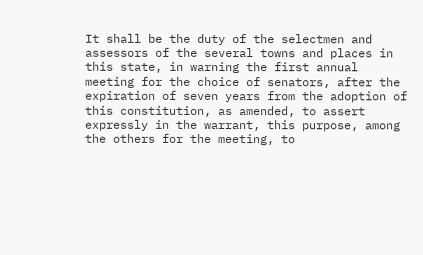It shall be the duty of the selectmen and assessors of the several towns and places in this state, in warning the first annual meeting for the choice of senators, after the expiration of seven years from the adoption of this constitution, as amended, to assert expressly in the warrant, this purpose, among the others for the meeting, to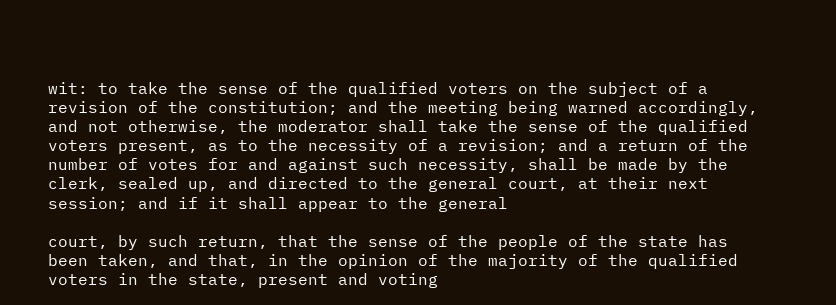wit: to take the sense of the qualified voters on the subject of a revision of the constitution; and the meeting being warned accordingly, and not otherwise, the moderator shall take the sense of the qualified voters present, as to the necessity of a revision; and a return of the number of votes for and against such necessity, shall be made by the clerk, sealed up, and directed to the general court, at their next session; and if it shall appear to the general

court, by such return, that the sense of the people of the state has been taken, and that, in the opinion of the majority of the qualified voters in the state, present and voting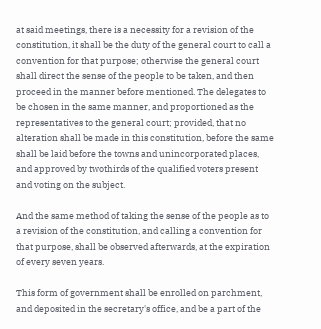at said meetings, there is a necessity for a revision of the constitution, it shall be the duty of the general court to call a convention for that purpose; otherwise the general court shall direct the sense of the people to be taken, and then proceed in the manner before mentioned. The delegates to be chosen in the same manner, and proportioned as the representatives to the general court; provided, that no alteration shall be made in this constitution, before the same shall be laid before the towns and unincorporated places, and approved by twothirds of the qualified voters present and voting on the subject.

And the same method of taking the sense of the people as to a revision of the constitution, and calling a convention for that purpose, shall be observed afterwards, at the expiration of every seven years.

This form of government shall be enrolled on parchment, and deposited in the secretary's office, and be a part of the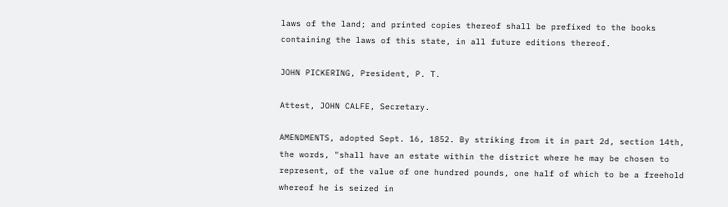laws of the land; and printed copies thereof shall be prefixed to the books containing the laws of this state, in all future editions thereof.

JOHN PICKERING, President, P. T.

Attest, JOHN CALFE, Secretary.

AMENDMENTS, adopted Sept. 16, 1852. By striking from it in part 2d, section 14th, the words, "shall have an estate within the district where he may be chosen to represent, of the value of one hundred pounds, one half of which to be a freehold whereof he is seized in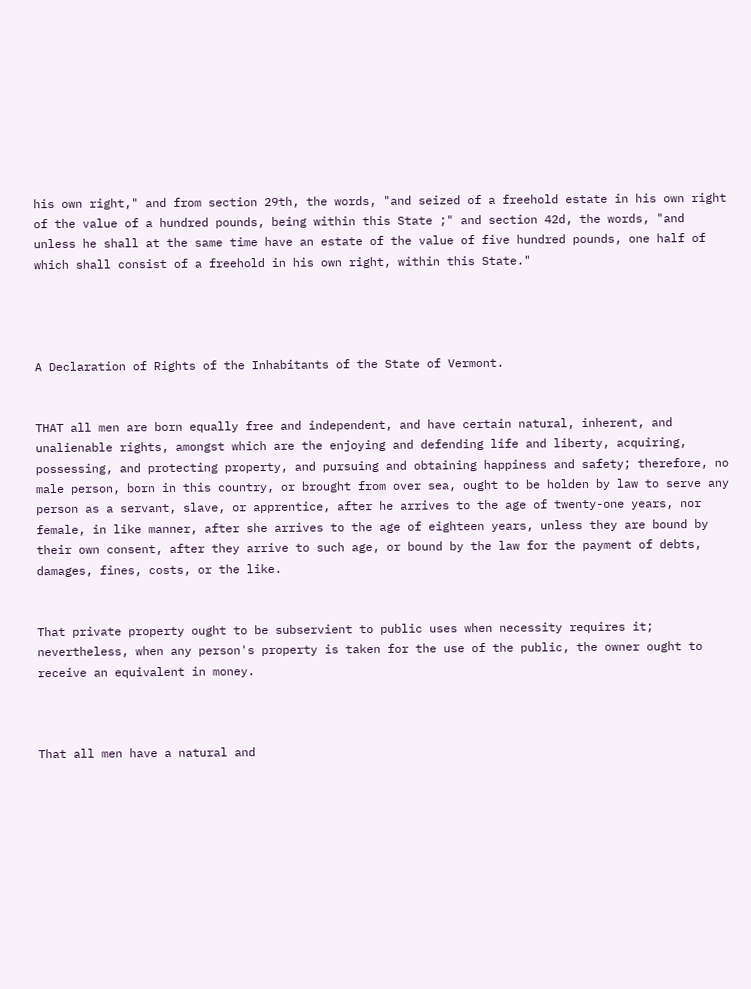his own right," and from section 29th, the words, "and seized of a freehold estate in his own right of the value of a hundred pounds, being within this State ;" and section 42d, the words, "and unless he shall at the same time have an estate of the value of five hundred pounds, one half of which shall consist of a freehold in his own right, within this State."




A Declaration of Rights of the Inhabitants of the State of Vermont.


THAT all men are born equally free and independent, and have certain natural, inherent, and unalienable rights, amongst which are the enjoying and defending life and liberty, acquiring, possessing, and protecting property, and pursuing and obtaining happiness and safety; therefore, no male person, born in this country, or brought from over sea, ought to be holden by law to serve any person as a servant, slave, or apprentice, after he arrives to the age of twenty-one years, nor female, in like manner, after she arrives to the age of eighteen years, unless they are bound by their own consent, after they arrive to such age, or bound by the law for the payment of debts, damages, fines, costs, or the like.


That private property ought to be subservient to public uses when necessity requires it; nevertheless, when any person's property is taken for the use of the public, the owner ought to receive an equivalent in money.



That all men have a natural and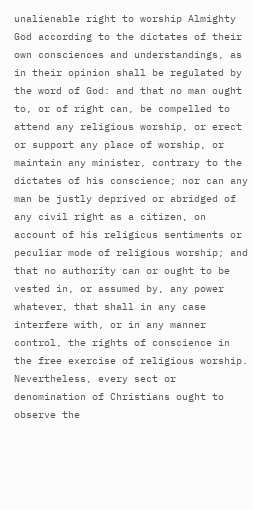unalienable right to worship Almighty God according to the dictates of their own consciences and understandings, as in their opinion shall be regulated by the word of God: and that no man ought to, or of right can, be compelled to attend any religious worship, or erect or support any place of worship, or maintain any minister, contrary to the dictates of his conscience; nor can any man be justly deprived or abridged of any civil right as a citizen, on account of his religicus sentiments or peculiar mode of religious worship; and that no authority can or ought to be vested in, or assumed by, any power whatever, that shall in any case interfere with, or in any manner control, the rights of conscience in the free exercise of religious worship. Nevertheless, every sect or denomination of Christians ought to observe the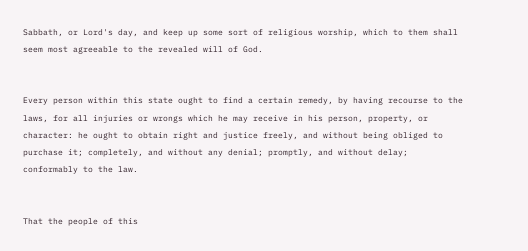Sabbath, or Lord's day, and keep up some sort of religious worship, which to them shall seem most agreeable to the revealed will of God.


Every person within this state ought to find a certain remedy, by having recourse to the laws, for all injuries or wrongs which he may receive in his person, property, or character: he ought to obtain right and justice freely, and without being obliged to purchase it; completely, and without any denial; promptly, and without delay; conformably to the law.


That the people of this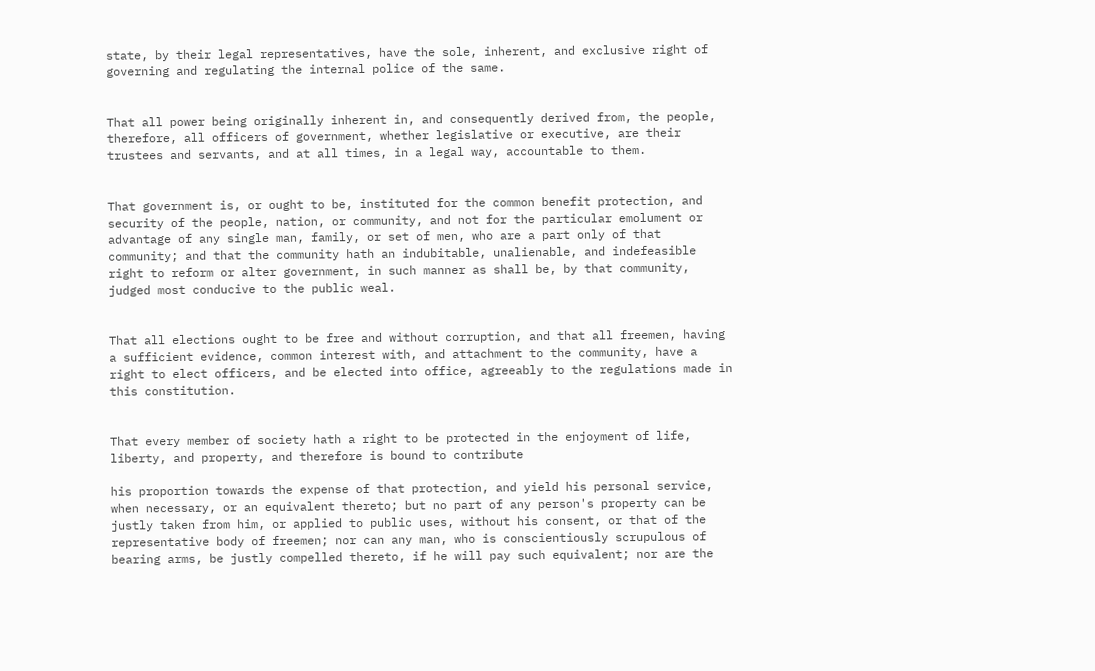state, by their legal representatives, have the sole, inherent, and exclusive right of governing and regulating the internal police of the same.


That all power being originally inherent in, and consequently derived from, the people, therefore, all officers of government, whether legislative or executive, are their trustees and servants, and at all times, in a legal way, accountable to them.


That government is, or ought to be, instituted for the common benefit protection, and security of the people, nation, or community, and not for the particular emolument or advantage of any single man, family, or set of men, who are a part only of that community; and that the community hath an indubitable, unalienable, and indefeasible right to reform or alter government, in such manner as shall be, by that community, judged most conducive to the public weal.


That all elections ought to be free and without corruption, and that all freemen, having a sufficient evidence, common interest with, and attachment to the community, have a right to elect officers, and be elected into office, agreeably to the regulations made in this constitution.


That every member of society hath a right to be protected in the enjoyment of life, liberty, and property, and therefore is bound to contribute

his proportion towards the expense of that protection, and yield his personal service, when necessary, or an equivalent thereto; but no part of any person's property can be justly taken from him, or applied to public uses, without his consent, or that of the representative body of freemen; nor can any man, who is conscientiously scrupulous of bearing arms, be justly compelled thereto, if he will pay such equivalent; nor are the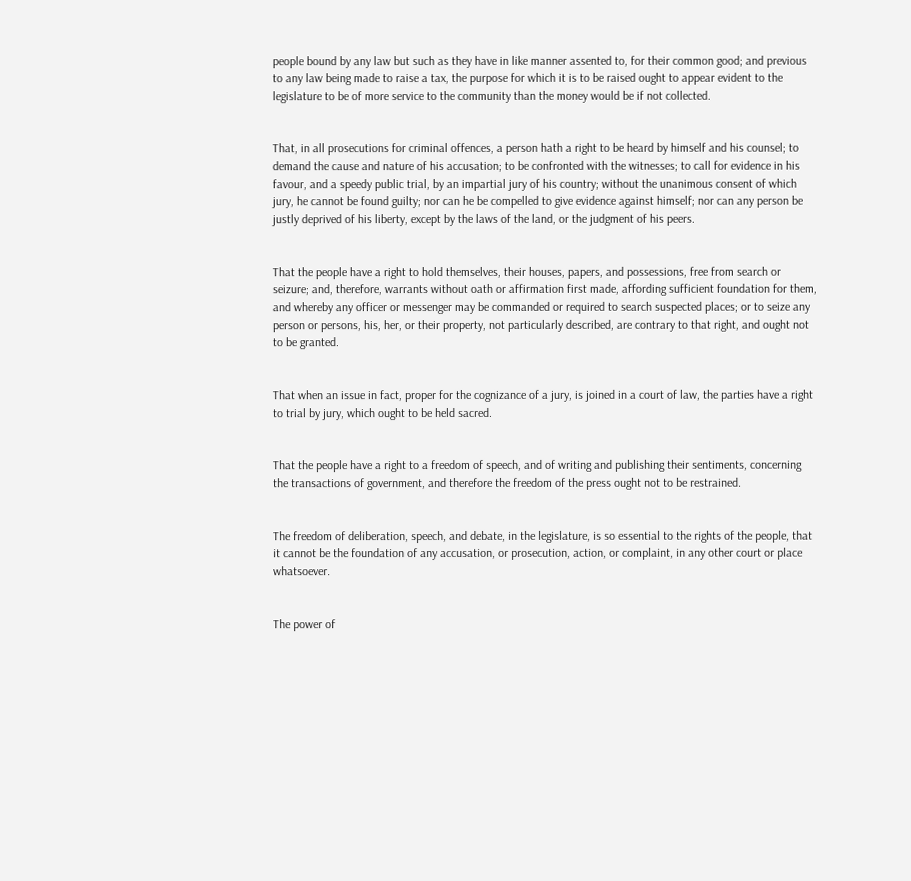people bound by any law but such as they have in like manner assented to, for their common good; and previous to any law being made to raise a tax, the purpose for which it is to be raised ought to appear evident to the legislature to be of more service to the community than the money would be if not collected.


That, in all prosecutions for criminal offences, a person hath a right to be heard by himself and his counsel; to demand the cause and nature of his accusation; to be confronted with the witnesses; to call for evidence in his favour, and a speedy public trial, by an impartial jury of his country; without the unanimous consent of which jury, he cannot be found guilty; nor can he be compelled to give evidence against himself; nor can any person be justly deprived of his liberty, except by the laws of the land, or the judgment of his peers.


That the people have a right to hold themselves, their houses, papers, and possessions, free from search or seizure; and, therefore, warrants without oath or affirmation first made, affording sufficient foundation for them, and whereby any officer or messenger may be commanded or required to search suspected places; or to seize any person or persons, his, her, or their property, not particularly described, are contrary to that right, and ought not to be granted.


That when an issue in fact, proper for the cognizance of a jury, is joined in a court of law, the parties have a right to trial by jury, which ought to be held sacred.


That the people have a right to a freedom of speech, and of writing and publishing their sentiments, concerning the transactions of government, and therefore the freedom of the press ought not to be restrained.


The freedom of deliberation, speech, and debate, in the legislature, is so essential to the rights of the people, that it cannot be the foundation of any accusation, or prosecution, action, or complaint, in any other court or place whatsoever.


The power of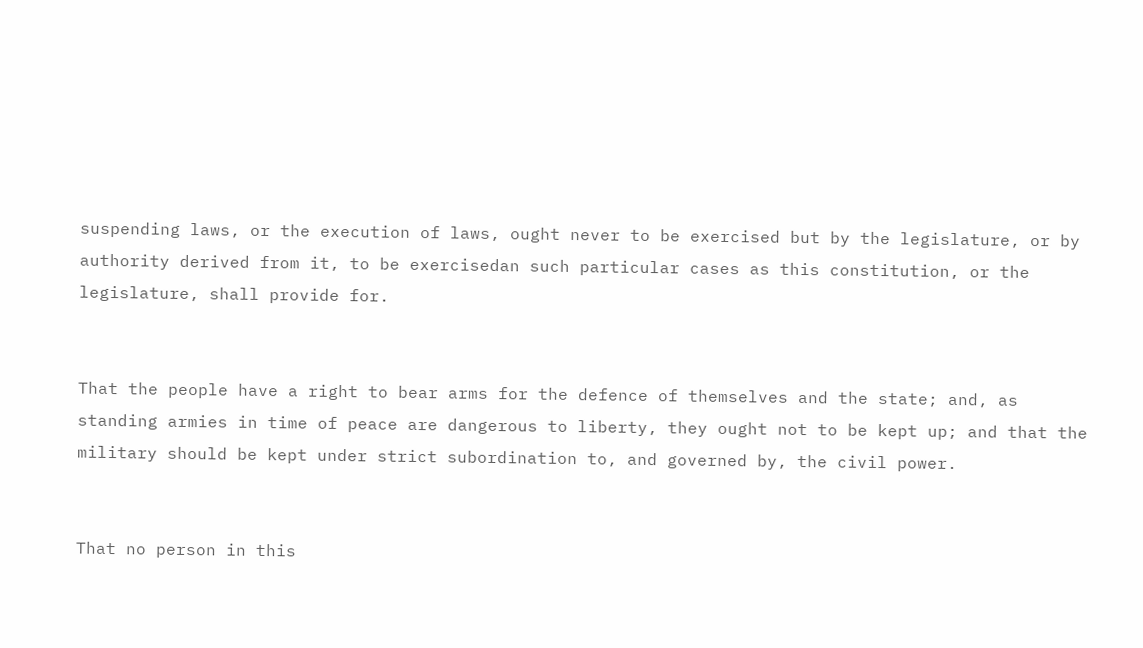suspending laws, or the execution of laws, ought never to be exercised but by the legislature, or by authority derived from it, to be exercisedan such particular cases as this constitution, or the legislature, shall provide for.


That the people have a right to bear arms for the defence of themselves and the state; and, as standing armies in time of peace are dangerous to liberty, they ought not to be kept up; and that the military should be kept under strict subordination to, and governed by, the civil power.


That no person in this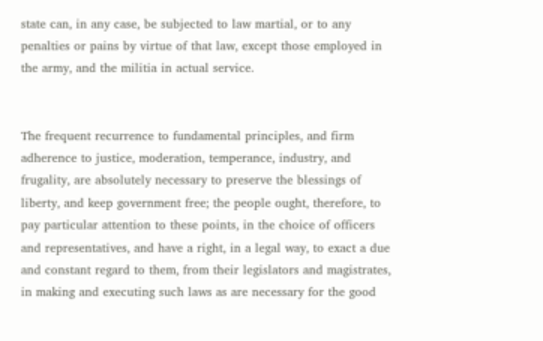state can, in any case, be subjected to law martial, or to any penalties or pains by virtue of that law, except those employed in the army, and the militia in actual service.


The frequent recurrence to fundamental principles, and firm adherence to justice, moderation, temperance, industry, and frugality, are absolutely necessary to preserve the blessings of liberty, and keep government free; the people ought, therefore, to pay particular attention to these points, in the choice of officers and representatives, and have a right, in a legal way, to exact a due and constant regard to them, from their legislators and magistrates, in making and executing such laws as are necessary for the good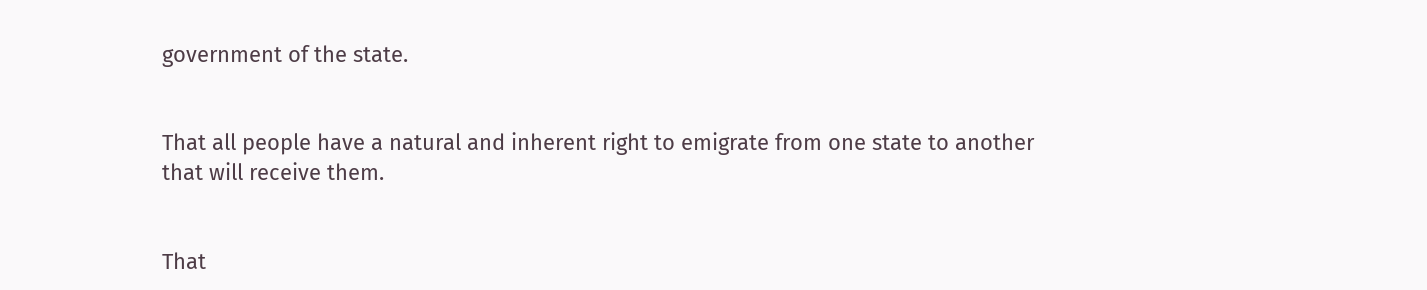government of the state.


That all people have a natural and inherent right to emigrate from one state to another that will receive them.


That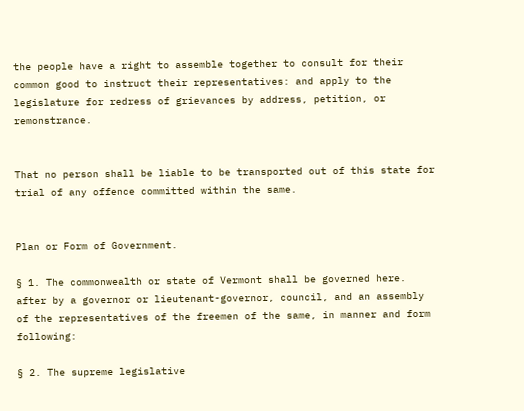the people have a right to assemble together to consult for their common good to instruct their representatives: and apply to the legislature for redress of grievances by address, petition, or remonstrance.


That no person shall be liable to be transported out of this state for trial of any offence committed within the same.


Plan or Form of Government.

§ 1. The commonwealth or state of Vermont shall be governed here. after by a governor or lieutenant-governor, council, and an assembly of the representatives of the freemen of the same, in manner and form following:

§ 2. The supreme legislative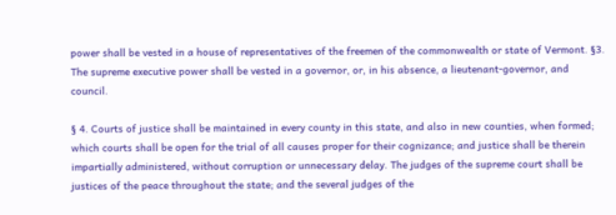power shall be vested in a house of representatives of the freemen of the commonwealth or state of Vermont. §3. The supreme executive power shall be vested in a governor, or, in his absence, a lieutenant-governor, and council.

§ 4. Courts of justice shall be maintained in every county in this state, and also in new counties, when formed; which courts shall be open for the trial of all causes proper for their cognizance; and justice shall be therein impartially administered, without corruption or unnecessary delay. The judges of the supreme court shall be justices of the peace throughout the state; and the several judges of the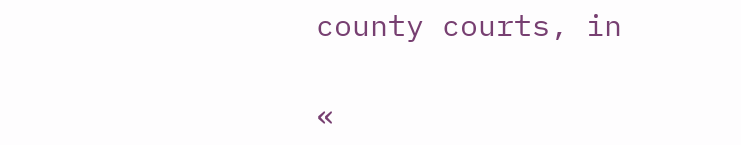county courts, in

«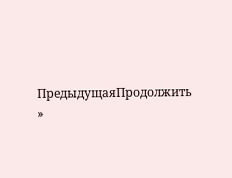ПредыдущаяПродолжить »